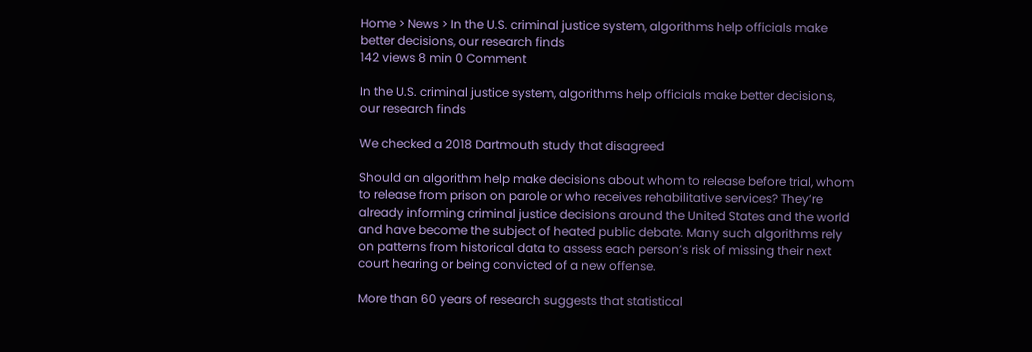Home > News > In the U.S. criminal justice system, algorithms help officials make better decisions, our research finds
142 views 8 min 0 Comment

In the U.S. criminal justice system, algorithms help officials make better decisions, our research finds

We checked a 2018 Dartmouth study that disagreed

Should an algorithm help make decisions about whom to release before trial, whom to release from prison on parole or who receives rehabilitative services? They’re already informing criminal justice decisions around the United States and the world and have become the subject of heated public debate. Many such algorithms rely on patterns from historical data to assess each person’s risk of missing their next court hearing or being convicted of a new offense.

More than 60 years of research suggests that statistical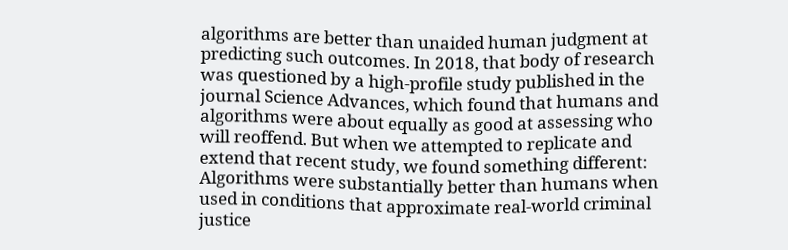algorithms are better than unaided human judgment at predicting such outcomes. In 2018, that body of research was questioned by a high-profile study published in the journal Science Advances, which found that humans and algorithms were about equally as good at assessing who will reoffend. But when we attempted to replicate and extend that recent study, we found something different: Algorithms were substantially better than humans when used in conditions that approximate real-world criminal justice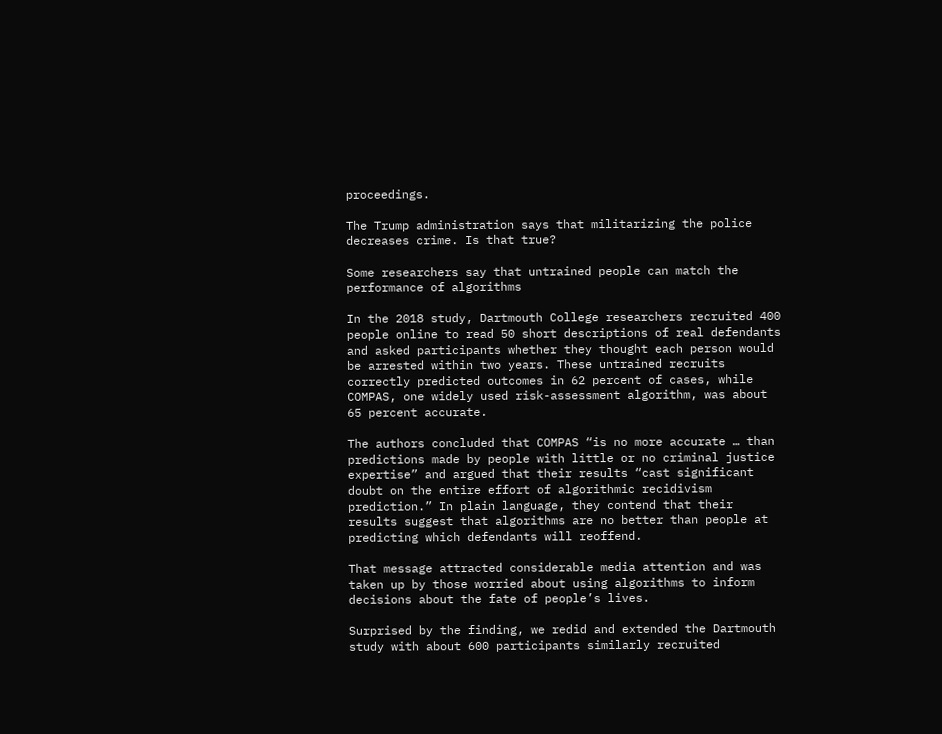proceedings.

The Trump administration says that militarizing the police decreases crime. Is that true?

Some researchers say that untrained people can match the performance of algorithms

In the 2018 study, Dartmouth College researchers recruited 400 people online to read 50 short descriptions of real defendants and asked participants whether they thought each person would be arrested within two years. These untrained recruits correctly predicted outcomes in 62 percent of cases, while COMPAS, one widely used risk-assessment algorithm, was about 65 percent accurate.

The authors concluded that COMPAS “is no more accurate … than predictions made by people with little or no criminal justice expertise” and argued that their results “cast significant doubt on the entire effort of algorithmic recidivism prediction.” In plain language, they contend that their results suggest that algorithms are no better than people at predicting which defendants will reoffend.

That message attracted considerable media attention and was taken up by those worried about using algorithms to inform decisions about the fate of people’s lives.

Surprised by the finding, we redid and extended the Dartmouth study with about 600 participants similarly recruited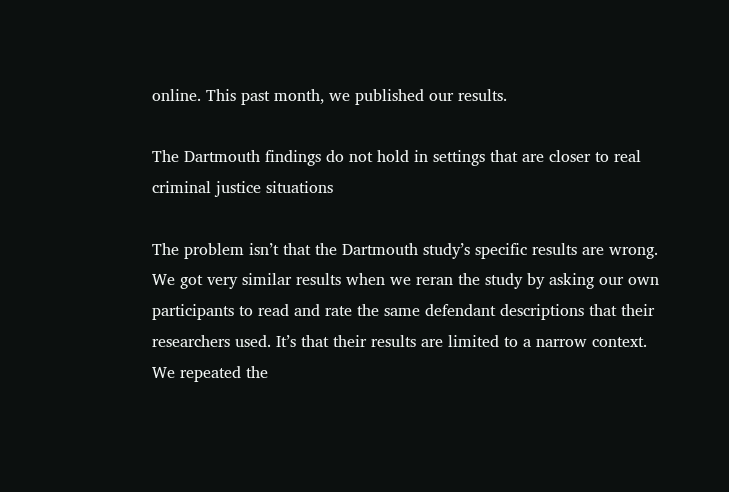online. This past month, we published our results.

The Dartmouth findings do not hold in settings that are closer to real criminal justice situations

The problem isn’t that the Dartmouth study’s specific results are wrong. We got very similar results when we reran the study by asking our own participants to read and rate the same defendant descriptions that their researchers used. It’s that their results are limited to a narrow context. We repeated the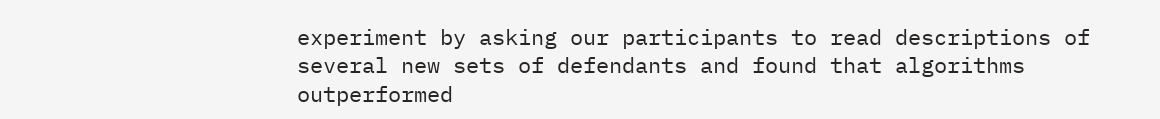experiment by asking our participants to read descriptions of several new sets of defendants and found that algorithms outperformed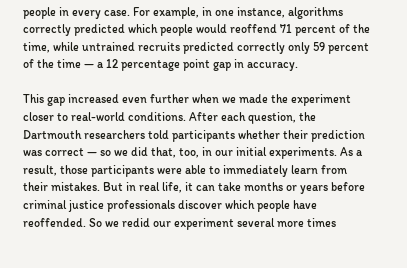people in every case. For example, in one instance, algorithms correctly predicted which people would reoffend 71 percent of the time, while untrained recruits predicted correctly only 59 percent of the time — a 12 percentage point gap in accuracy.

This gap increased even further when we made the experiment closer to real-world conditions. After each question, the Dartmouth researchers told participants whether their prediction was correct — so we did that, too, in our initial experiments. As a result, those participants were able to immediately learn from their mistakes. But in real life, it can take months or years before criminal justice professionals discover which people have reoffended. So we redid our experiment several more times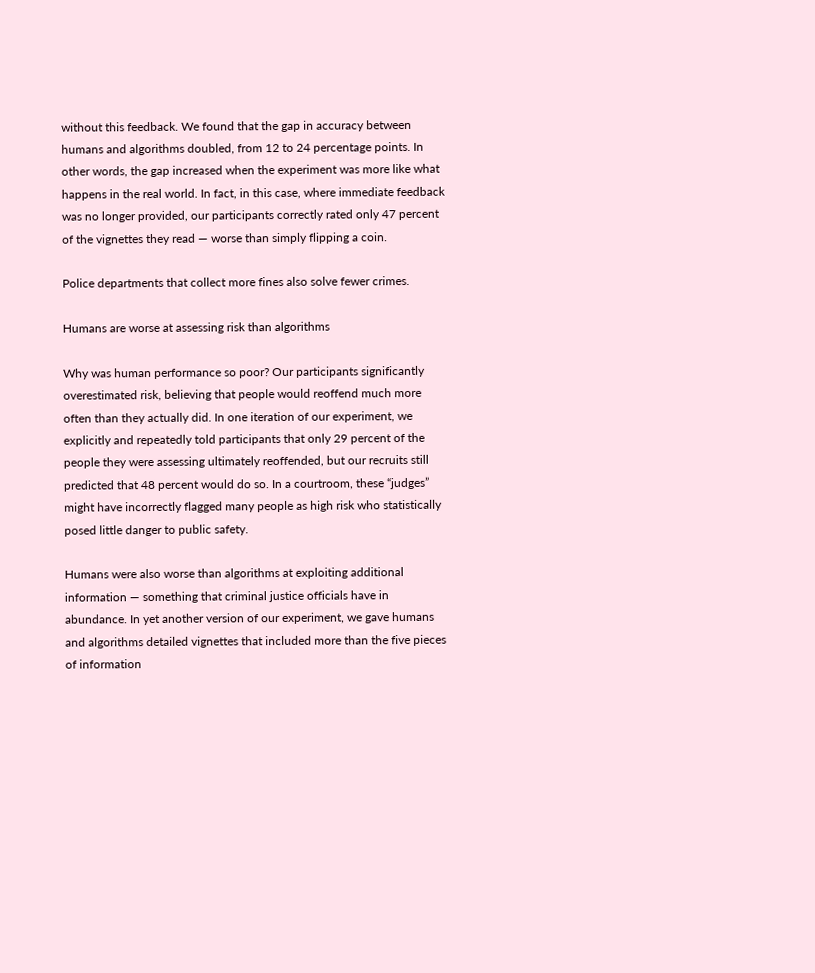without this feedback. We found that the gap in accuracy between humans and algorithms doubled, from 12 to 24 percentage points. In other words, the gap increased when the experiment was more like what happens in the real world. In fact, in this case, where immediate feedback was no longer provided, our participants correctly rated only 47 percent of the vignettes they read — worse than simply flipping a coin.

Police departments that collect more fines also solve fewer crimes.

Humans are worse at assessing risk than algorithms

Why was human performance so poor? Our participants significantly overestimated risk, believing that people would reoffend much more often than they actually did. In one iteration of our experiment, we explicitly and repeatedly told participants that only 29 percent of the people they were assessing ultimately reoffended, but our recruits still predicted that 48 percent would do so. In a courtroom, these “judges” might have incorrectly flagged many people as high risk who statistically posed little danger to public safety.

Humans were also worse than algorithms at exploiting additional information — something that criminal justice officials have in abundance. In yet another version of our experiment, we gave humans and algorithms detailed vignettes that included more than the five pieces of information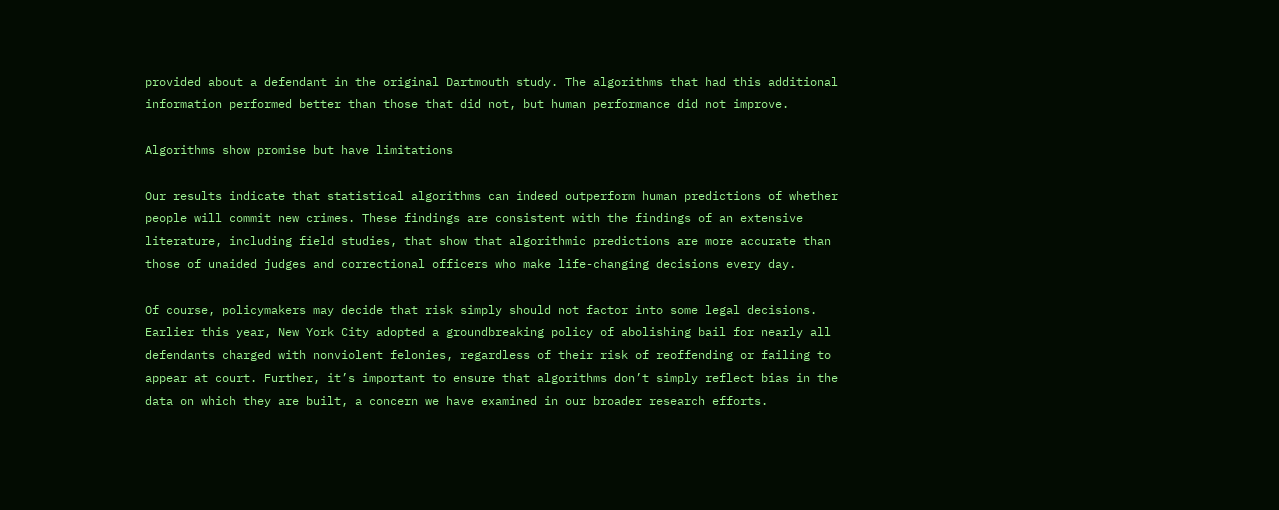provided about a defendant in the original Dartmouth study. The algorithms that had this additional information performed better than those that did not, but human performance did not improve.

Algorithms show promise but have limitations

Our results indicate that statistical algorithms can indeed outperform human predictions of whether people will commit new crimes. These findings are consistent with the findings of an extensive literature, including field studies, that show that algorithmic predictions are more accurate than those of unaided judges and correctional officers who make life-changing decisions every day.

Of course, policymakers may decide that risk simply should not factor into some legal decisions. Earlier this year, New York City adopted a groundbreaking policy of abolishing bail for nearly all defendants charged with nonviolent felonies, regardless of their risk of reoffending or failing to appear at court. Further, it’s important to ensure that algorithms don’t simply reflect bias in the data on which they are built, a concern we have examined in our broader research efforts.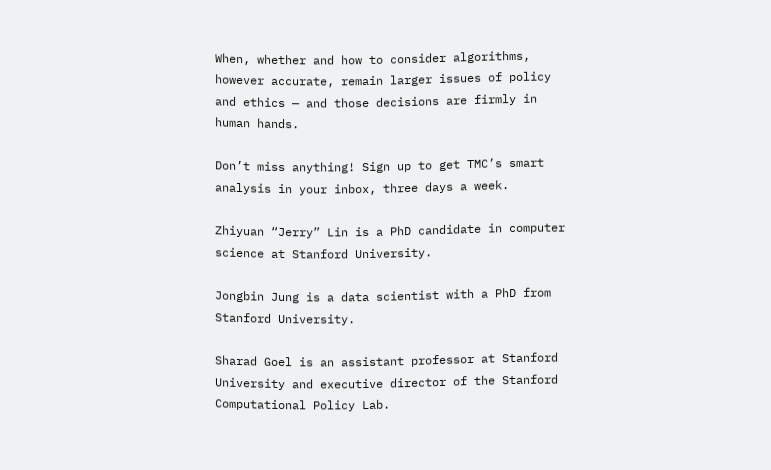When, whether and how to consider algorithms, however accurate, remain larger issues of policy and ethics — and those decisions are firmly in human hands.

Don’t miss anything! Sign up to get TMC’s smart analysis in your inbox, three days a week.

Zhiyuan “Jerry” Lin is a PhD candidate in computer science at Stanford University.

Jongbin Jung is a data scientist with a PhD from Stanford University.

Sharad Goel is an assistant professor at Stanford University and executive director of the Stanford Computational Policy Lab.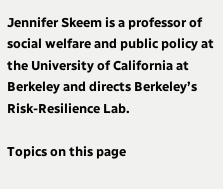Jennifer Skeem is a professor of social welfare and public policy at the University of California at Berkeley and directs Berkeley’s Risk-Resilience Lab.

Topics on this page